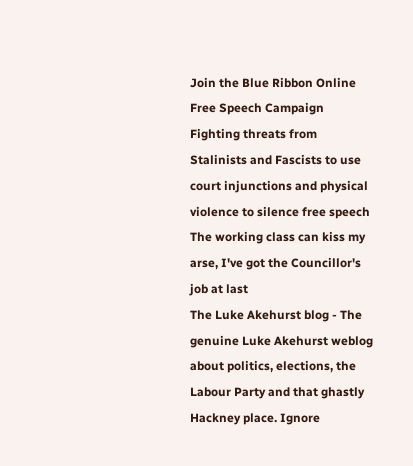Join the Blue Ribbon Online Free Speech Campaign
Fighting threats from Stalinists and Fascists to use court injunctions and physical violence to silence free speech
The working class can kiss my arse, I've got the Councillor's job at last
The Luke Akehurst blog - The genuine Luke Akehurst weblog about politics, elections, the Labour Party and that ghastly Hackney place. Ignore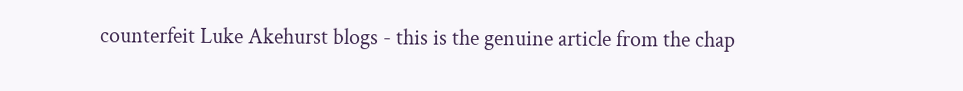counterfeit Luke Akehurst blogs - this is the genuine article from the chap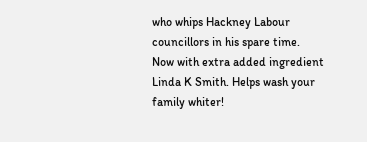who whips Hackney Labour councillors in his spare time.
Now with extra added ingredient Linda K Smith. Helps wash your family whiter!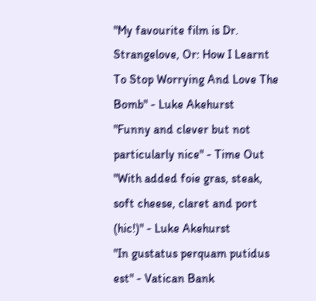"My favourite film is Dr. Strangelove, Or: How I Learnt To Stop Worrying And Love The Bomb" - Luke Akehurst
"Funny and clever but not particularly nice" - Time Out
"With added foie gras, steak, soft cheese, claret and port (hic!)" - Luke Akehurst
"In gustatus perquam putidus est" - Vatican Bank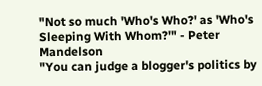"Not so much 'Who's Who?' as 'Who's Sleeping With Whom?'" - Peter Mandelson
"You can judge a blogger's politics by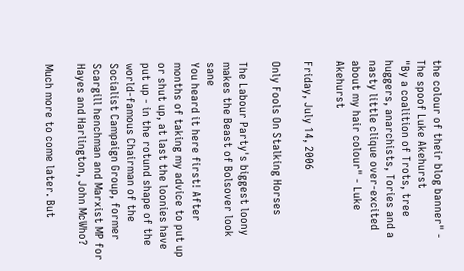the colour of their blog banner" - The spoof Luke Akehurst
"By a coalition of Trots, tree huggers, anarchists, Tories and a nasty little clique over-excited about my hair colour" - Luke Akehurst

Friday, July 14, 2006

Only Fools On Stalking Horses

The Labour Party's biggest loony makes the Beast of Bolsover look sane
You heard it here first! After months of taking my advice to put up or shut up, at last the loonies have put up - in the rotund shape of the world-famous Chairman of the Socialist Campaign Group, former Scargill henchman and Marxist MP for Hayes and Harlington, John McWho?

Much more to come later. But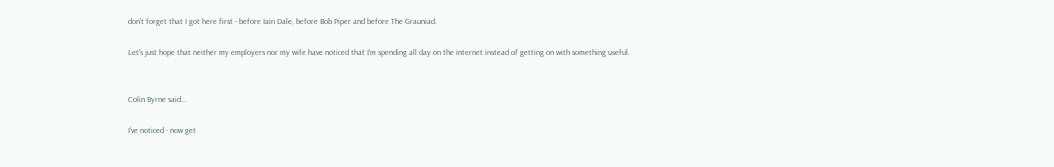don't forget that I got here first - before Iain Dale, before Bob Piper and before The Grauniad.

Let's just hope that neither my employers nor my wife have noticed that I'm spending all day on the internet instead of getting on with something useful.


Colin Byrne said...

I've noticed - now get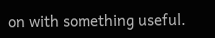on with something useful.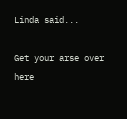Linda said...

Get your arse over here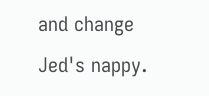and change Jed's nappy.